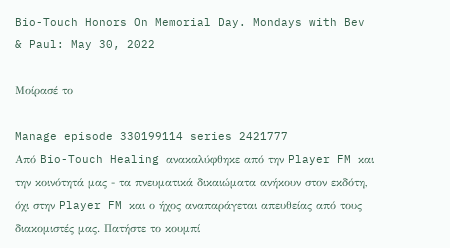Bio-Touch Honors On Memorial Day. Mondays with Bev & Paul: May 30, 2022

Μοίρασέ το

Manage episode 330199114 series 2421777
Από Bio-Touch Healing ανακαλύφθηκε από την Player FM και την κοινότητά μας - τα πνευματικά δικαιώματα ανήκουν στον εκδότη, όχι στην Player FM και ο ήχος αναπαράγεται απευθείας από τους διακομιστές μας. Πατήστε το κουμπί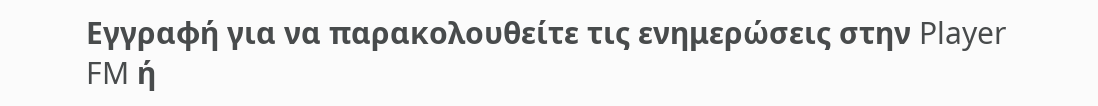Εγγραφή για να παρακολουθείτε τις ενημερώσεις στην Player FM ή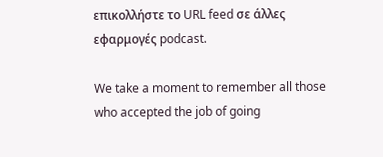επικολλήστε το URL feed σε άλλες εφαρμογές podcast.

We take a moment to remember all those who accepted the job of going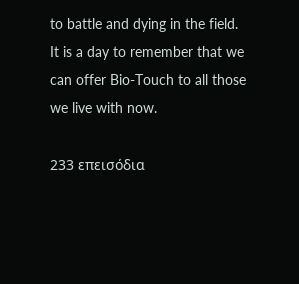to battle and dying in the field. It is a day to remember that we can offer Bio-Touch to all those we live with now.

233 επεισόδια